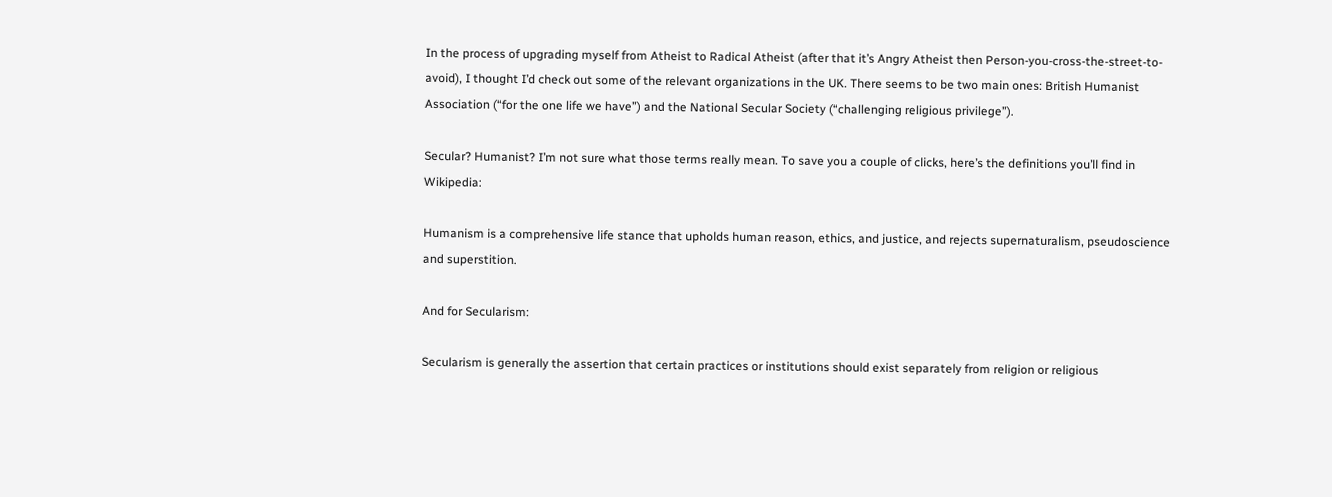In the process of upgrading myself from Atheist to Radical Atheist (after that it’s Angry Atheist then Person-you-cross-the-street-to-avoid), I thought I’d check out some of the relevant organizations in the UK. There seems to be two main ones: British Humanist Association (“for the one life we have”) and the National Secular Society (“challenging religious privilege”).

Secular? Humanist? I’m not sure what those terms really mean. To save you a couple of clicks, here’s the definitions you’ll find in Wikipedia:

Humanism is a comprehensive life stance that upholds human reason, ethics, and justice, and rejects supernaturalism, pseudoscience and superstition.

And for Secularism:

Secularism is generally the assertion that certain practices or institutions should exist separately from religion or religious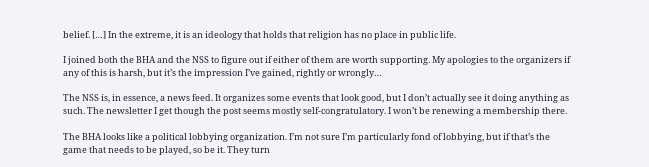belief. […] In the extreme, it is an ideology that holds that religion has no place in public life.

I joined both the BHA and the NSS to figure out if either of them are worth supporting. My apologies to the organizers if any of this is harsh, but it’s the impression I’ve gained, rightly or wrongly…

The NSS is, in essence, a news feed. It organizes some events that look good, but I don’t actually see it doing anything as such. The newsletter I get though the post seems mostly self-congratulatory. I won’t be renewing a membership there.

The BHA looks like a political lobbying organization. I’m not sure I’m particularly fond of lobbying, but if that’s the game that needs to be played, so be it. They turn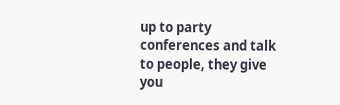up to party conferences and talk to people, they give you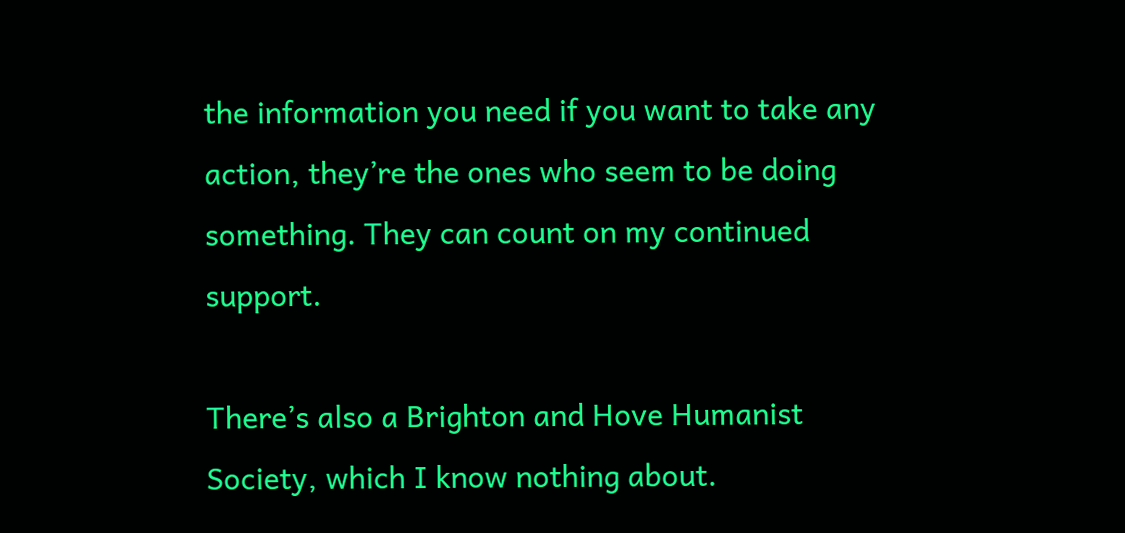the information you need if you want to take any action, they’re the ones who seem to be doing something. They can count on my continued support.

There’s also a Brighton and Hove Humanist Society, which I know nothing about.